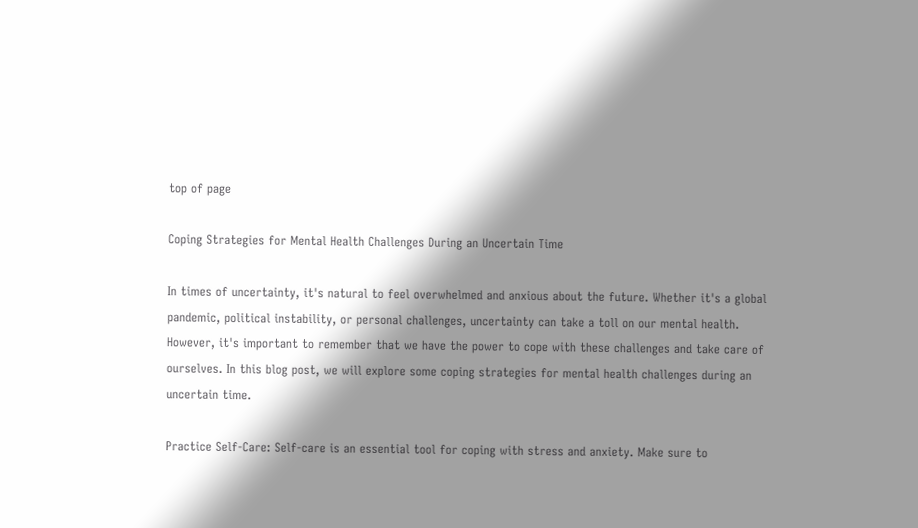top of page

Coping Strategies for Mental Health Challenges During an Uncertain Time

In times of uncertainty, it's natural to feel overwhelmed and anxious about the future. Whether it's a global pandemic, political instability, or personal challenges, uncertainty can take a toll on our mental health. However, it's important to remember that we have the power to cope with these challenges and take care of ourselves. In this blog post, we will explore some coping strategies for mental health challenges during an uncertain time.

Practice Self-Care: Self-care is an essential tool for coping with stress and anxiety. Make sure to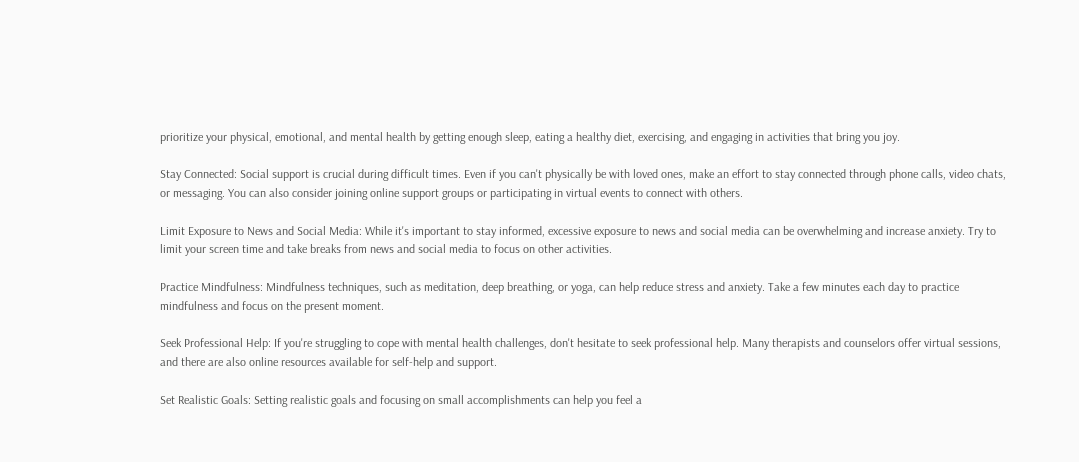prioritize your physical, emotional, and mental health by getting enough sleep, eating a healthy diet, exercising, and engaging in activities that bring you joy.

Stay Connected: Social support is crucial during difficult times. Even if you can't physically be with loved ones, make an effort to stay connected through phone calls, video chats, or messaging. You can also consider joining online support groups or participating in virtual events to connect with others.

Limit Exposure to News and Social Media: While it's important to stay informed, excessive exposure to news and social media can be overwhelming and increase anxiety. Try to limit your screen time and take breaks from news and social media to focus on other activities.

Practice Mindfulness: Mindfulness techniques, such as meditation, deep breathing, or yoga, can help reduce stress and anxiety. Take a few minutes each day to practice mindfulness and focus on the present moment.

Seek Professional Help: If you're struggling to cope with mental health challenges, don't hesitate to seek professional help. Many therapists and counselors offer virtual sessions, and there are also online resources available for self-help and support.

Set Realistic Goals: Setting realistic goals and focusing on small accomplishments can help you feel a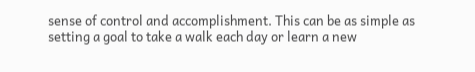sense of control and accomplishment. This can be as simple as setting a goal to take a walk each day or learn a new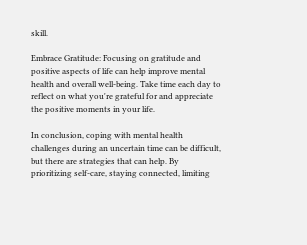skill.

Embrace Gratitude: Focusing on gratitude and positive aspects of life can help improve mental health and overall well-being. Take time each day to reflect on what you're grateful for and appreciate the positive moments in your life.

In conclusion, coping with mental health challenges during an uncertain time can be difficult, but there are strategies that can help. By prioritizing self-care, staying connected, limiting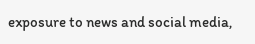exposure to news and social media,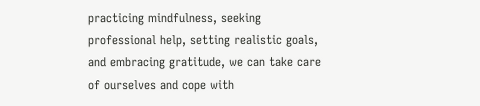practicing mindfulness, seeking professional help, setting realistic goals, and embracing gratitude, we can take care of ourselves and cope with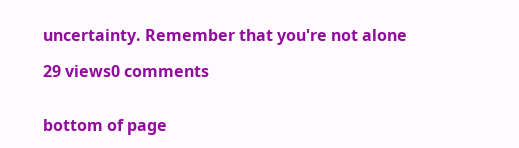uncertainty. Remember that you're not alone

29 views0 comments


bottom of page